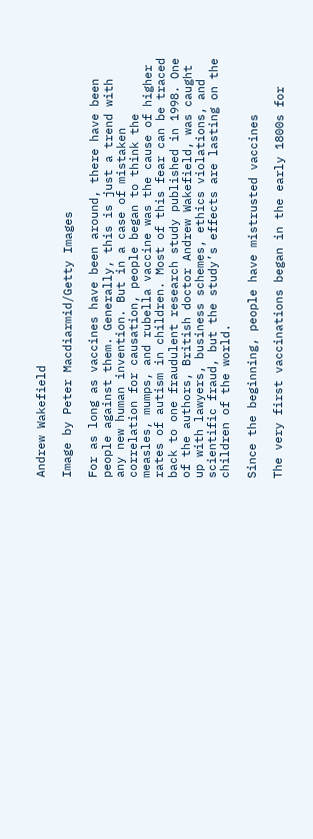Andrew Wakefield

Image by Peter Macdiarmid/Getty Images

For as long as vaccines have been around, there have been people against them. Generally, this is just a trend with any new human invention. But in a case of mistaken correlation for causation, people began to think the measles, mumps, and rubella vaccine was the cause of higher rates of autism in children. Most of this fear can be traced back to one fraudulent research study published in 1998. One of the authors, British doctor Andrew Wakefield, was caught up with lawyers, business schemes, ethics violations, and scientific fraud, but the study’s effects are lasting on the children of the world.

Since the beginning, people have mistrusted vaccines

The very first vaccinations began in the early 1800s for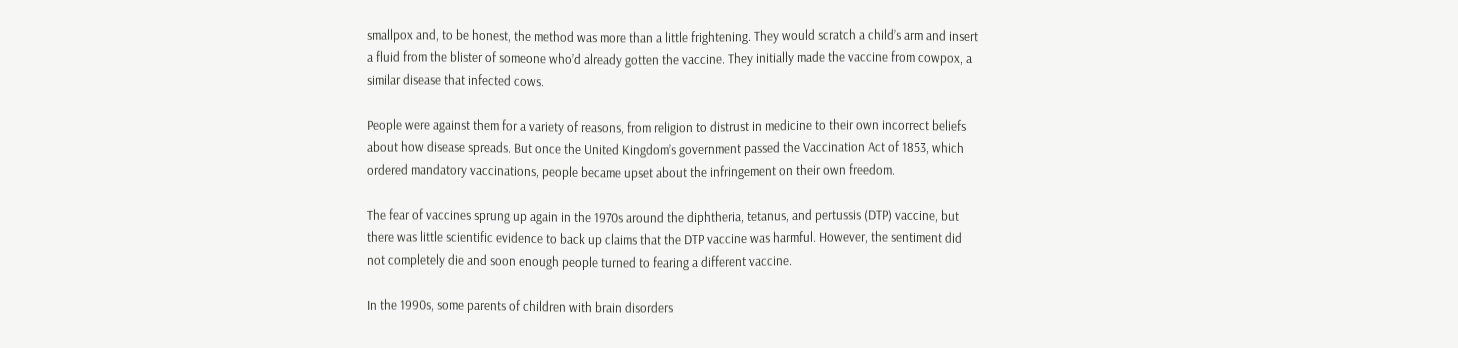smallpox and, to be honest, the method was more than a little frightening. They would scratch a child’s arm and insert a fluid from the blister of someone who’d already gotten the vaccine. They initially made the vaccine from cowpox, a similar disease that infected cows.

People were against them for a variety of reasons, from religion to distrust in medicine to their own incorrect beliefs about how disease spreads. But once the United Kingdom’s government passed the Vaccination Act of 1853, which ordered mandatory vaccinations, people became upset about the infringement on their own freedom.

The fear of vaccines sprung up again in the 1970s around the diphtheria, tetanus, and pertussis (DTP) vaccine, but there was little scientific evidence to back up claims that the DTP vaccine was harmful. However, the sentiment did not completely die and soon enough people turned to fearing a different vaccine.

In the 1990s, some parents of children with brain disorders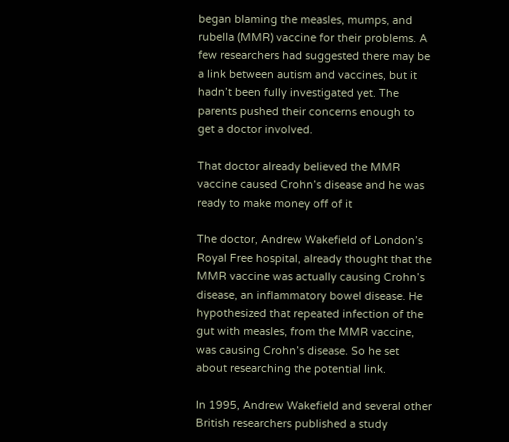began blaming the measles, mumps, and rubella (MMR) vaccine for their problems. A few researchers had suggested there may be a link between autism and vaccines, but it hadn’t been fully investigated yet. The parents pushed their concerns enough to get a doctor involved.

That doctor already believed the MMR vaccine caused Crohn’s disease and he was ready to make money off of it

The doctor, Andrew Wakefield of London’s Royal Free hospital, already thought that the MMR vaccine was actually causing Crohn’s disease, an inflammatory bowel disease. He hypothesized that repeated infection of the gut with measles, from the MMR vaccine, was causing Crohn’s disease. So he set about researching the potential link.

In 1995, Andrew Wakefield and several other British researchers published a study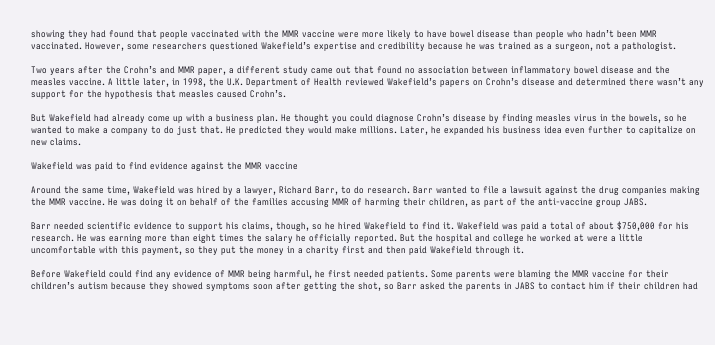showing they had found that people vaccinated with the MMR vaccine were more likely to have bowel disease than people who hadn’t been MMR vaccinated. However, some researchers questioned Wakefield’s expertise and credibility because he was trained as a surgeon, not a pathologist.

Two years after the Crohn’s and MMR paper, a different study came out that found no association between inflammatory bowel disease and the measles vaccine. A little later, in 1998, the U.K. Department of Health reviewed Wakefield’s papers on Crohn’s disease and determined there wasn’t any support for the hypothesis that measles caused Crohn’s.

But Wakefield had already come up with a business plan. He thought you could diagnose Crohn’s disease by finding measles virus in the bowels, so he wanted to make a company to do just that. He predicted they would make millions. Later, he expanded his business idea even further to capitalize on new claims.

Wakefield was paid to find evidence against the MMR vaccine

Around the same time, Wakefield was hired by a lawyer, Richard Barr, to do research. Barr wanted to file a lawsuit against the drug companies making the MMR vaccine. He was doing it on behalf of the families accusing MMR of harming their children, as part of the anti-vaccine group JABS.

Barr needed scientific evidence to support his claims, though, so he hired Wakefield to find it. Wakefield was paid a total of about $750,000 for his research. He was earning more than eight times the salary he officially reported. But the hospital and college he worked at were a little uncomfortable with this payment, so they put the money in a charity first and then paid Wakefield through it.

Before Wakefield could find any evidence of MMR being harmful, he first needed patients. Some parents were blaming the MMR vaccine for their children’s autism because they showed symptoms soon after getting the shot, so Barr asked the parents in JABS to contact him if their children had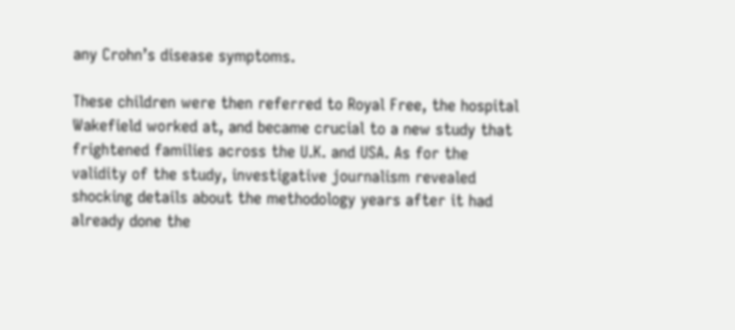any Crohn’s disease symptoms.

These children were then referred to Royal Free, the hospital Wakefield worked at, and became crucial to a new study that frightened families across the U.K. and USA. As for the validity of the study, investigative journalism revealed shocking details about the methodology years after it had already done the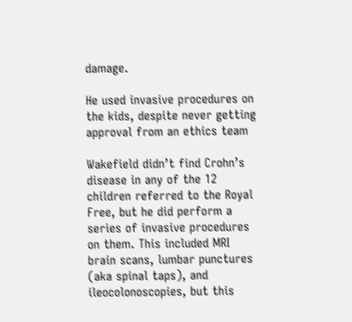damage.

He used invasive procedures on the kids, despite never getting approval from an ethics team

Wakefield didn’t find Crohn’s disease in any of the 12 children referred to the Royal Free, but he did perform a series of invasive procedures on them. This included MRI brain scans, lumbar punctures (aka spinal taps), and ileocolonoscopies, but this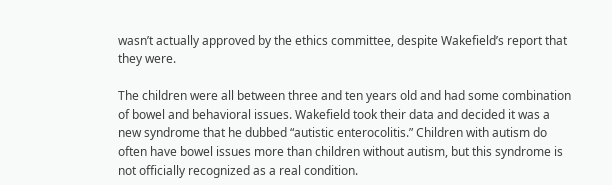wasn’t actually approved by the ethics committee, despite Wakefield’s report that they were.

The children were all between three and ten years old and had some combination of bowel and behavioral issues. Wakefield took their data and decided it was a new syndrome that he dubbed “autistic enterocolitis.” Children with autism do often have bowel issues more than children without autism, but this syndrome is not officially recognized as a real condition.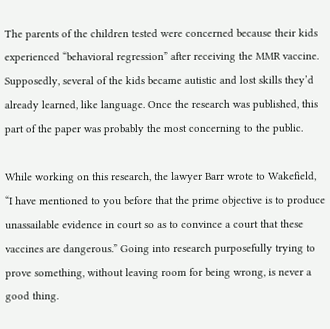The parents of the children tested were concerned because their kids experienced “behavioral regression” after receiving the MMR vaccine. Supposedly, several of the kids became autistic and lost skills they’d already learned, like language. Once the research was published, this part of the paper was probably the most concerning to the public.

While working on this research, the lawyer Barr wrote to Wakefield, “I have mentioned to you before that the prime objective is to produce unassailable evidence in court so as to convince a court that these vaccines are dangerous.” Going into research purposefully trying to prove something, without leaving room for being wrong, is never a good thing.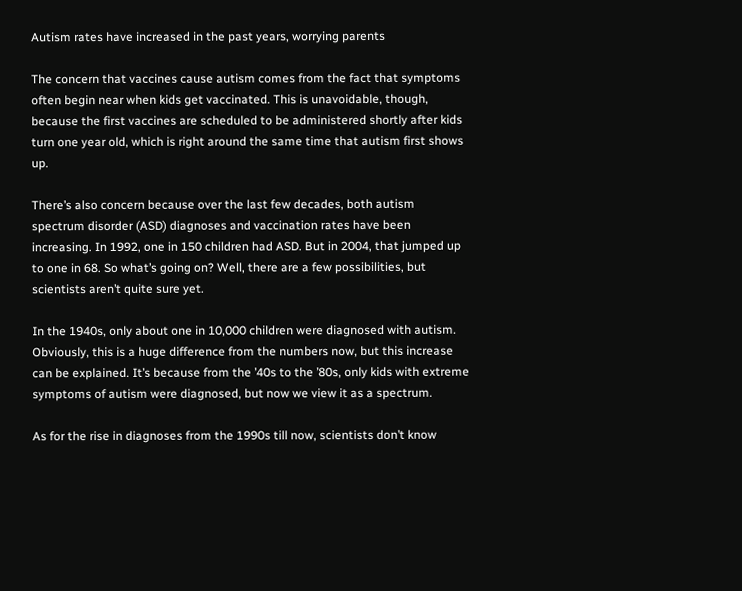Autism rates have increased in the past years, worrying parents

The concern that vaccines cause autism comes from the fact that symptoms often begin near when kids get vaccinated. This is unavoidable, though, because the first vaccines are scheduled to be administered shortly after kids turn one year old, which is right around the same time that autism first shows up.

There’s also concern because over the last few decades, both autism spectrum disorder (ASD) diagnoses and vaccination rates have been increasing. In 1992, one in 150 children had ASD. But in 2004, that jumped up to one in 68. So what’s going on? Well, there are a few possibilities, but scientists aren’t quite sure yet.

In the 1940s, only about one in 10,000 children were diagnosed with autism. Obviously, this is a huge difference from the numbers now, but this increase can be explained. It’s because from the ’40s to the ’80s, only kids with extreme symptoms of autism were diagnosed, but now we view it as a spectrum.

As for the rise in diagnoses from the 1990s till now, scientists don’t know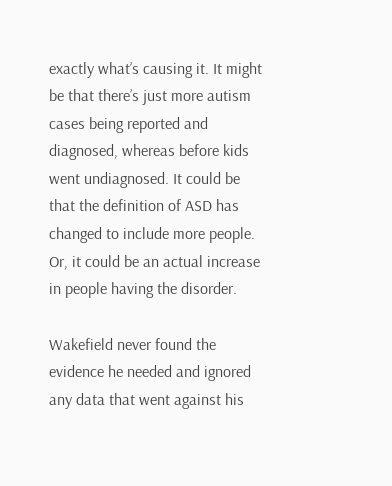exactly what’s causing it. It might be that there’s just more autism cases being reported and diagnosed, whereas before kids went undiagnosed. It could be that the definition of ASD has changed to include more people. Or, it could be an actual increase in people having the disorder.

Wakefield never found the evidence he needed and ignored any data that went against his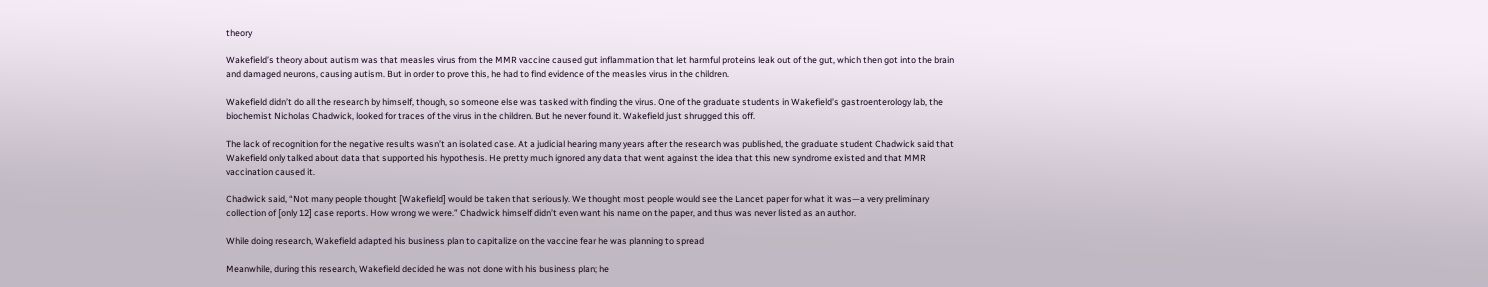theory

Wakefield’s theory about autism was that measles virus from the MMR vaccine caused gut inflammation that let harmful proteins leak out of the gut, which then got into the brain and damaged neurons, causing autism. But in order to prove this, he had to find evidence of the measles virus in the children.

Wakefield didn’t do all the research by himself, though, so someone else was tasked with finding the virus. One of the graduate students in Wakefield’s gastroenterology lab, the biochemist Nicholas Chadwick, looked for traces of the virus in the children. But he never found it. Wakefield just shrugged this off.

The lack of recognition for the negative results wasn’t an isolated case. At a judicial hearing many years after the research was published, the graduate student Chadwick said that Wakefield only talked about data that supported his hypothesis. He pretty much ignored any data that went against the idea that this new syndrome existed and that MMR vaccination caused it.

Chadwick said, “Not many people thought [Wakefield] would be taken that seriously. We thought most people would see the Lancet paper for what it was—a very preliminary collection of [only 12] case reports. How wrong we were.” Chadwick himself didn’t even want his name on the paper, and thus was never listed as an author.

While doing research, Wakefield adapted his business plan to capitalize on the vaccine fear he was planning to spread

Meanwhile, during this research, Wakefield decided he was not done with his business plan; he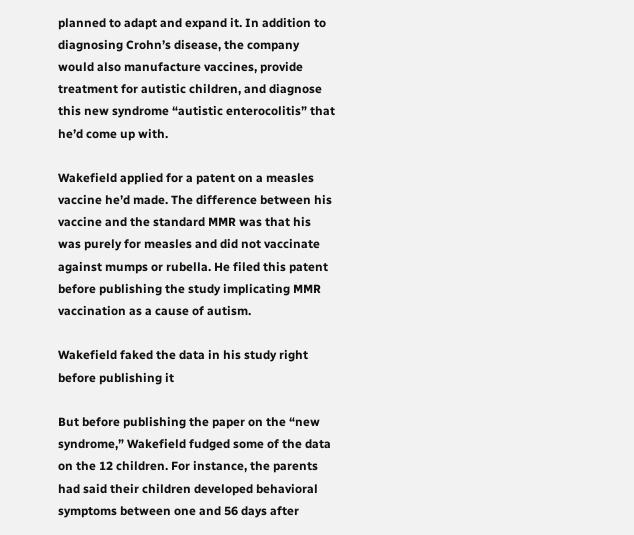planned to adapt and expand it. In addition to diagnosing Crohn’s disease, the company would also manufacture vaccines, provide treatment for autistic children, and diagnose this new syndrome “autistic enterocolitis” that he’d come up with.

Wakefield applied for a patent on a measles vaccine he’d made. The difference between his vaccine and the standard MMR was that his was purely for measles and did not vaccinate against mumps or rubella. He filed this patent before publishing the study implicating MMR vaccination as a cause of autism.

Wakefield faked the data in his study right before publishing it

But before publishing the paper on the “new syndrome,” Wakefield fudged some of the data on the 12 children. For instance, the parents had said their children developed behavioral symptoms between one and 56 days after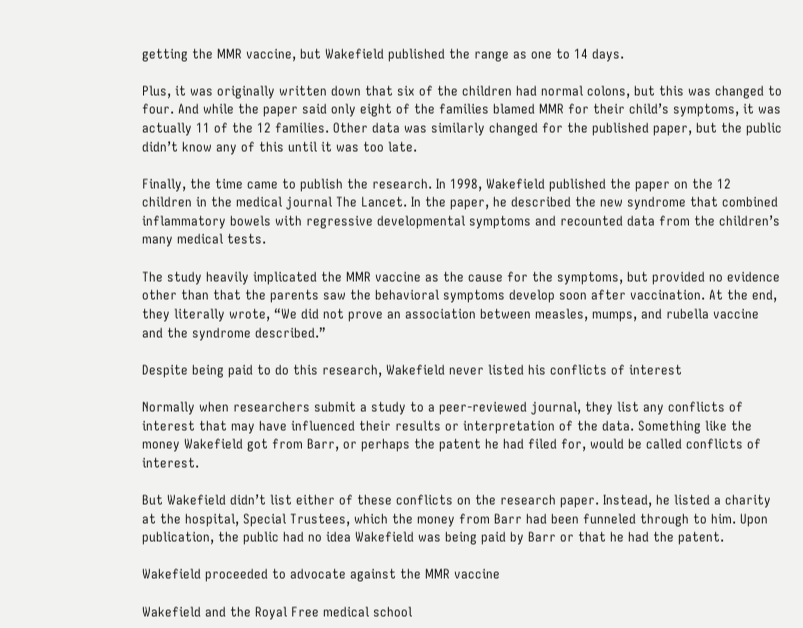getting the MMR vaccine, but Wakefield published the range as one to 14 days.

Plus, it was originally written down that six of the children had normal colons, but this was changed to four. And while the paper said only eight of the families blamed MMR for their child’s symptoms, it was actually 11 of the 12 families. Other data was similarly changed for the published paper, but the public didn’t know any of this until it was too late.

Finally, the time came to publish the research. In 1998, Wakefield published the paper on the 12 children in the medical journal The Lancet. In the paper, he described the new syndrome that combined inflammatory bowels with regressive developmental symptoms and recounted data from the children’s many medical tests.

The study heavily implicated the MMR vaccine as the cause for the symptoms, but provided no evidence other than that the parents saw the behavioral symptoms develop soon after vaccination. At the end, they literally wrote, “We did not prove an association between measles, mumps, and rubella vaccine and the syndrome described.”

Despite being paid to do this research, Wakefield never listed his conflicts of interest

Normally when researchers submit a study to a peer-reviewed journal, they list any conflicts of interest that may have influenced their results or interpretation of the data. Something like the money Wakefield got from Barr, or perhaps the patent he had filed for, would be called conflicts of interest.

But Wakefield didn’t list either of these conflicts on the research paper. Instead, he listed a charity at the hospital, Special Trustees, which the money from Barr had been funneled through to him. Upon publication, the public had no idea Wakefield was being paid by Barr or that he had the patent.

Wakefield proceeded to advocate against the MMR vaccine

Wakefield and the Royal Free medical school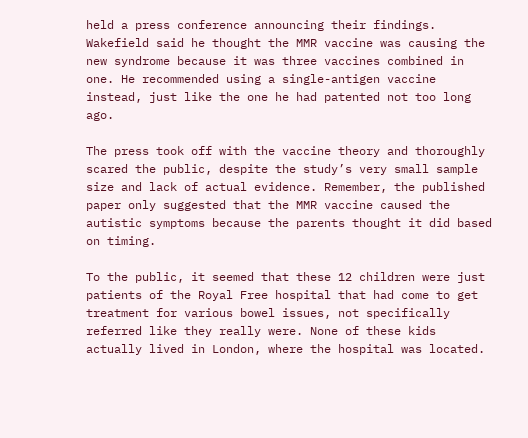held a press conference announcing their findings. Wakefield said he thought the MMR vaccine was causing the new syndrome because it was three vaccines combined in one. He recommended using a single-antigen vaccine instead, just like the one he had patented not too long ago.

The press took off with the vaccine theory and thoroughly scared the public, despite the study’s very small sample size and lack of actual evidence. Remember, the published paper only suggested that the MMR vaccine caused the autistic symptoms because the parents thought it did based on timing.

To the public, it seemed that these 12 children were just patients of the Royal Free hospital that had come to get treatment for various bowel issues, not specifically referred like they really were. None of these kids actually lived in London, where the hospital was located.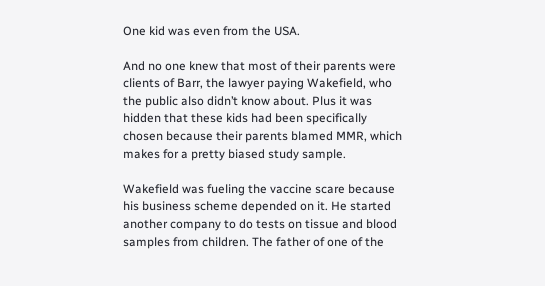One kid was even from the USA.

And no one knew that most of their parents were clients of Barr, the lawyer paying Wakefield, who the public also didn’t know about. Plus it was hidden that these kids had been specifically chosen because their parents blamed MMR, which makes for a pretty biased study sample.

Wakefield was fueling the vaccine scare because his business scheme depended on it. He started another company to do tests on tissue and blood samples from children. The father of one of the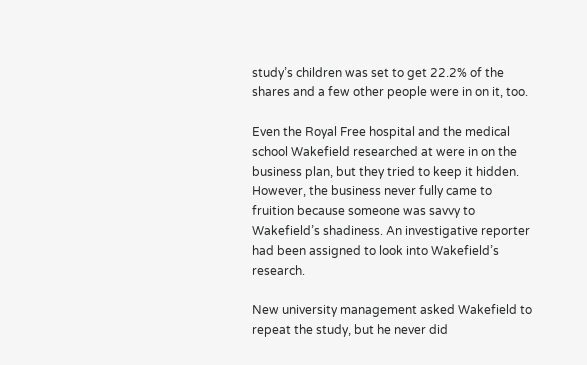study’s children was set to get 22.2% of the shares and a few other people were in on it, too.

Even the Royal Free hospital and the medical school Wakefield researched at were in on the business plan, but they tried to keep it hidden. However, the business never fully came to fruition because someone was savvy to Wakefield’s shadiness. An investigative reporter had been assigned to look into Wakefield’s research.

New university management asked Wakefield to repeat the study, but he never did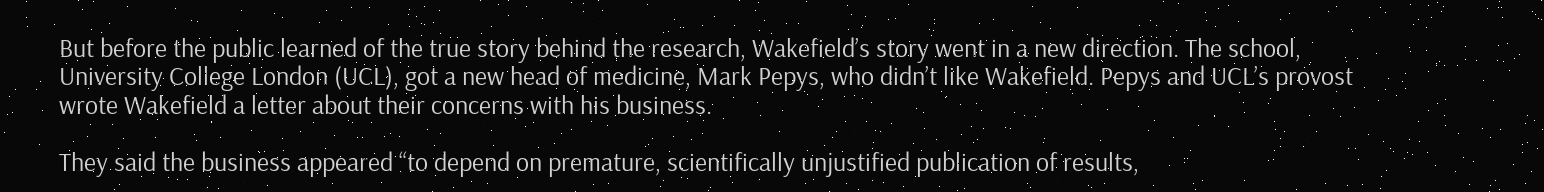But before the public learned of the true story behind the research, Wakefield’s story went in a new direction. The school, University College London (UCL), got a new head of medicine, Mark Pepys, who didn’t like Wakefield. Pepys and UCL’s provost wrote Wakefield a letter about their concerns with his business.

They said the business appeared “to depend on premature, scientifically unjustified publication of results,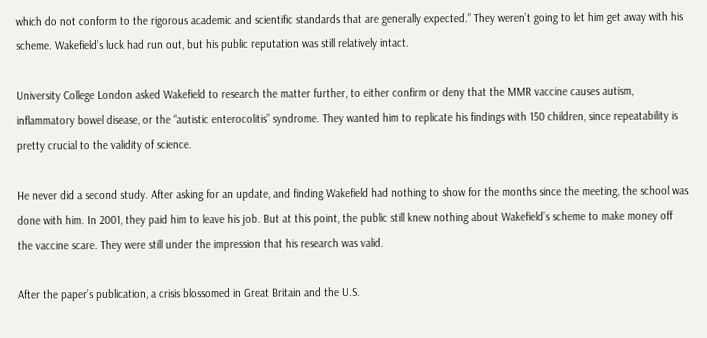which do not conform to the rigorous academic and scientific standards that are generally expected.” They weren’t going to let him get away with his scheme. Wakefield’s luck had run out, but his public reputation was still relatively intact.

University College London asked Wakefield to research the matter further, to either confirm or deny that the MMR vaccine causes autism, inflammatory bowel disease, or the “autistic enterocolitis” syndrome. They wanted him to replicate his findings with 150 children, since repeatability is pretty crucial to the validity of science.

He never did a second study. After asking for an update, and finding Wakefield had nothing to show for the months since the meeting, the school was done with him. In 2001, they paid him to leave his job. But at this point, the public still knew nothing about Wakefield’s scheme to make money off the vaccine scare. They were still under the impression that his research was valid.

After the paper’s publication, a crisis blossomed in Great Britain and the U.S.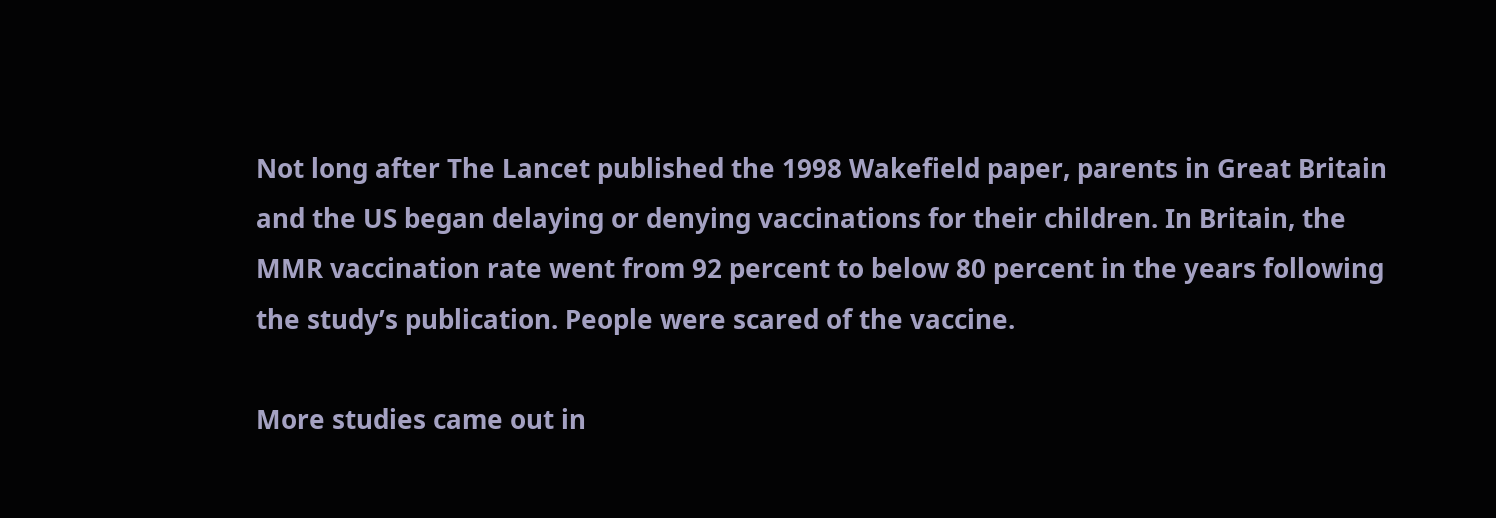Not long after The Lancet published the 1998 Wakefield paper, parents in Great Britain and the US began delaying or denying vaccinations for their children. In Britain, the MMR vaccination rate went from 92 percent to below 80 percent in the years following the study’s publication. People were scared of the vaccine.

More studies came out in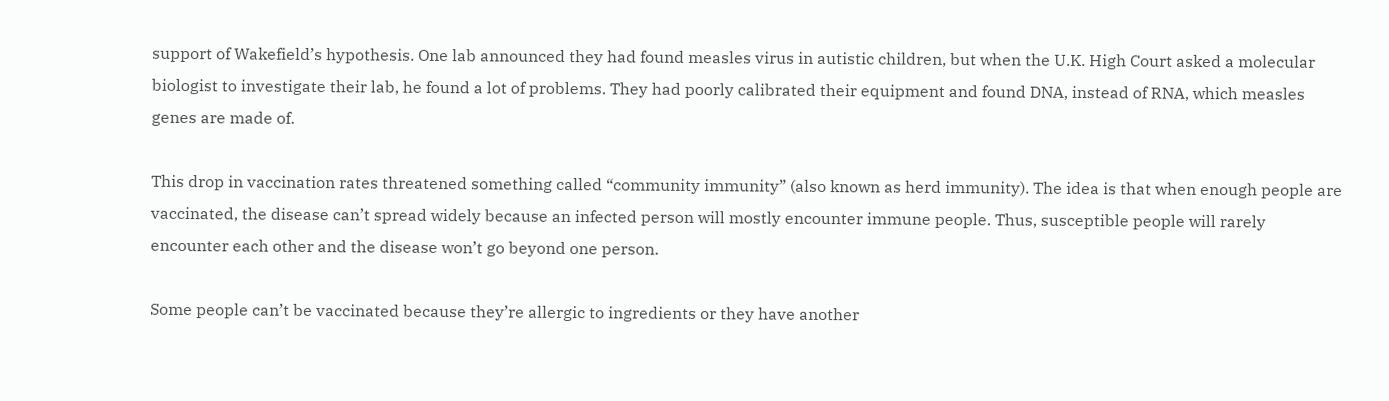support of Wakefield’s hypothesis. One lab announced they had found measles virus in autistic children, but when the U.K. High Court asked a molecular biologist to investigate their lab, he found a lot of problems. They had poorly calibrated their equipment and found DNA, instead of RNA, which measles genes are made of.

This drop in vaccination rates threatened something called “community immunity” (also known as herd immunity). The idea is that when enough people are vaccinated, the disease can’t spread widely because an infected person will mostly encounter immune people. Thus, susceptible people will rarely encounter each other and the disease won’t go beyond one person.

Some people can’t be vaccinated because they’re allergic to ingredients or they have another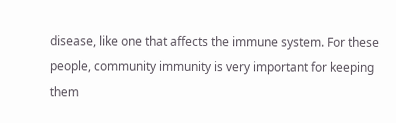disease, like one that affects the immune system. For these people, community immunity is very important for keeping them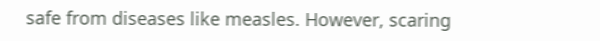safe from diseases like measles. However, scaring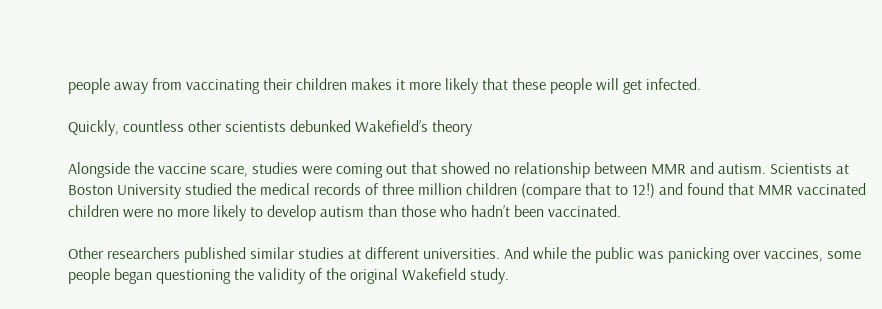people away from vaccinating their children makes it more likely that these people will get infected.

Quickly, countless other scientists debunked Wakefield’s theory

Alongside the vaccine scare, studies were coming out that showed no relationship between MMR and autism. Scientists at Boston University studied the medical records of three million children (compare that to 12!) and found that MMR vaccinated children were no more likely to develop autism than those who hadn’t been vaccinated.

Other researchers published similar studies at different universities. And while the public was panicking over vaccines, some people began questioning the validity of the original Wakefield study.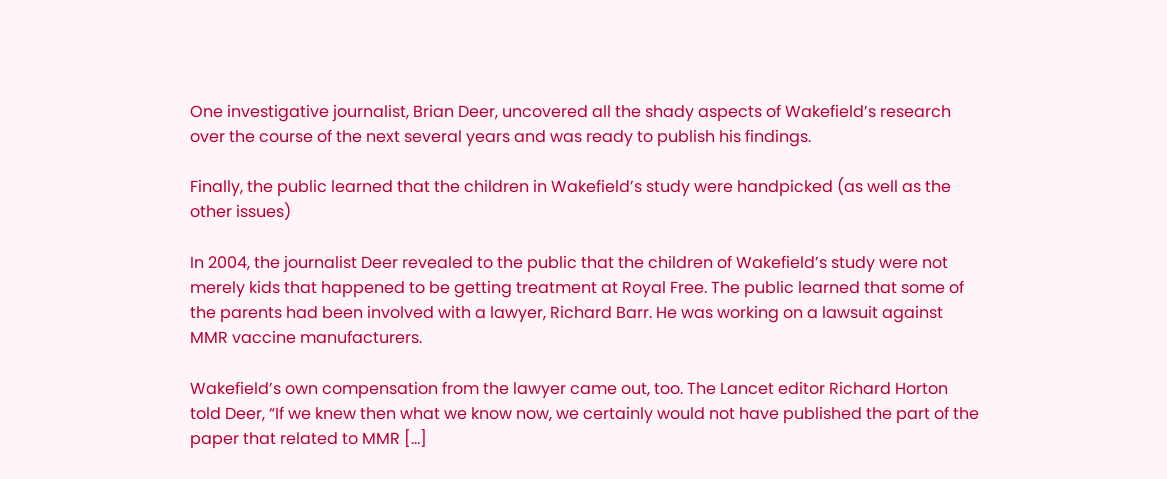One investigative journalist, Brian Deer, uncovered all the shady aspects of Wakefield’s research over the course of the next several years and was ready to publish his findings.

Finally, the public learned that the children in Wakefield’s study were handpicked (as well as the other issues)

In 2004, the journalist Deer revealed to the public that the children of Wakefield’s study were not merely kids that happened to be getting treatment at Royal Free. The public learned that some of the parents had been involved with a lawyer, Richard Barr. He was working on a lawsuit against MMR vaccine manufacturers.

Wakefield’s own compensation from the lawyer came out, too. The Lancet editor Richard Horton told Deer, “If we knew then what we know now, we certainly would not have published the part of the paper that related to MMR […]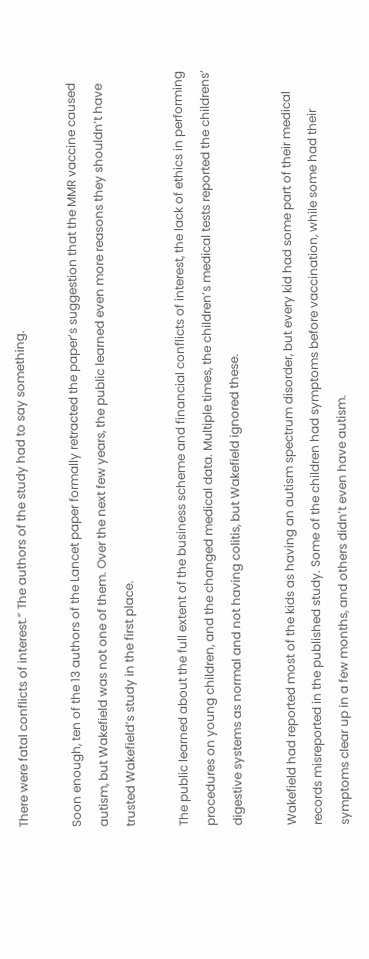There were fatal conflicts of interest.” The authors of the study had to say something.

Soon enough, ten of the 13 authors of the Lancet paper formally retracted the paper’s suggestion that the MMR vaccine caused autism, but Wakefield was not one of them. Over the next few years, the public learned even more reasons they shouldn’t have trusted Wakefield’s study in the first place.

The public learned about the full extent of the business scheme and financial conflicts of interest, the lack of ethics in performing procedures on young children, and the changed medical data. Multiple times, the children’s medical tests reported the childrens’ digestive systems as normal and not having colitis, but Wakefield ignored these.

Wakefield had reported most of the kids as having an autism spectrum disorder, but every kid had some part of their medical records misreported in the published study. Some of the children had symptoms before vaccination, while some had their symptoms clear up in a few months, and others didn’t even have autism.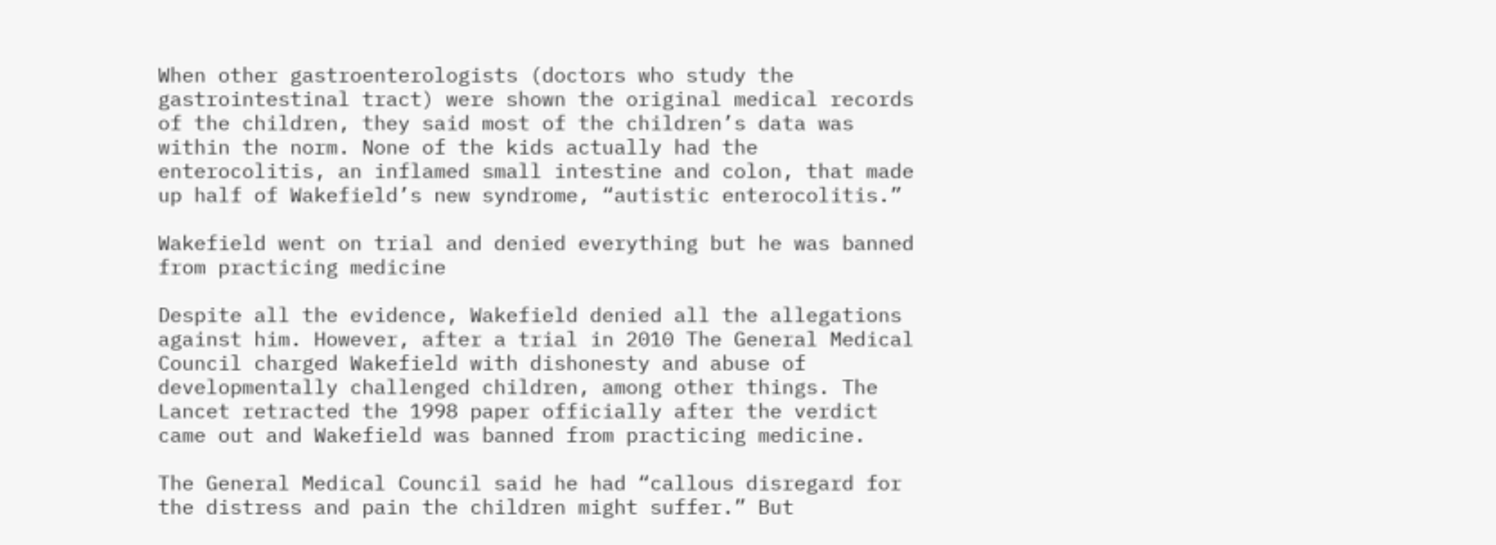When other gastroenterologists (doctors who study the gastrointestinal tract) were shown the original medical records of the children, they said most of the children’s data was within the norm. None of the kids actually had the enterocolitis, an inflamed small intestine and colon, that made up half of Wakefield’s new syndrome, “autistic enterocolitis.”

Wakefield went on trial and denied everything but he was banned from practicing medicine

Despite all the evidence, Wakefield denied all the allegations against him. However, after a trial in 2010 The General Medical Council charged Wakefield with dishonesty and abuse of developmentally challenged children, among other things. The Lancet retracted the 1998 paper officially after the verdict came out and Wakefield was banned from practicing medicine.

The General Medical Council said he had “callous disregard for the distress and pain the children might suffer.” But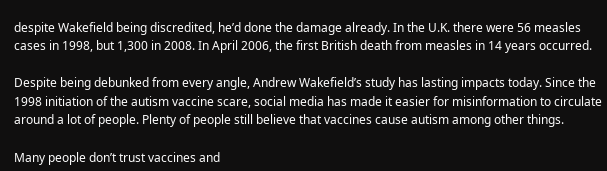despite Wakefield being discredited, he’d done the damage already. In the U.K. there were 56 measles cases in 1998, but 1,300 in 2008. In April 2006, the first British death from measles in 14 years occurred.

Despite being debunked from every angle, Andrew Wakefield’s study has lasting impacts today. Since the 1998 initiation of the autism vaccine scare, social media has made it easier for misinformation to circulate around a lot of people. Plenty of people still believe that vaccines cause autism among other things.

Many people don’t trust vaccines and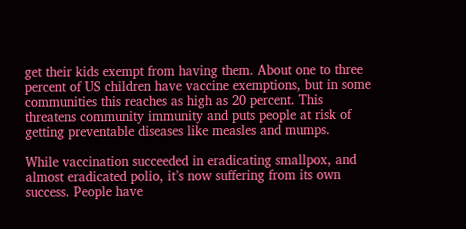get their kids exempt from having them. About one to three percent of US children have vaccine exemptions, but in some communities this reaches as high as 20 percent. This threatens community immunity and puts people at risk of getting preventable diseases like measles and mumps.

While vaccination succeeded in eradicating smallpox, and almost eradicated polio, it’s now suffering from its own success. People have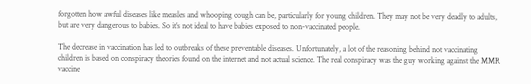forgotten how awful diseases like measles and whooping cough can be, particularly for young children. They may not be very deadly to adults, but are very dangerous to babies. So it’s not ideal to have babies exposed to non-vaccinated people.

The decrease in vaccination has led to outbreaks of these preventable diseases. Unfortunately, a lot of the reasoning behind not vaccinating children is based on conspiracy theories found on the internet and not actual science. The real conspiracy was the guy working against the MMR vaccine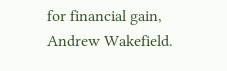for financial gain, Andrew Wakefield.